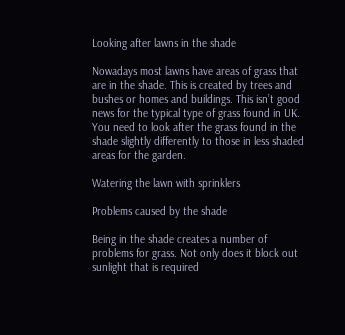Looking after lawns in the shade

Nowadays most lawns have areas of grass that are in the shade. This is created by trees and bushes or homes and buildings. This isn’t good news for the typical type of grass found in UK. You need to look after the grass found in the shade slightly differently to those in less shaded areas for the garden.

Watering the lawn with sprinklers

Problems caused by the shade

Being in the shade creates a number of problems for grass. Not only does it block out sunlight that is required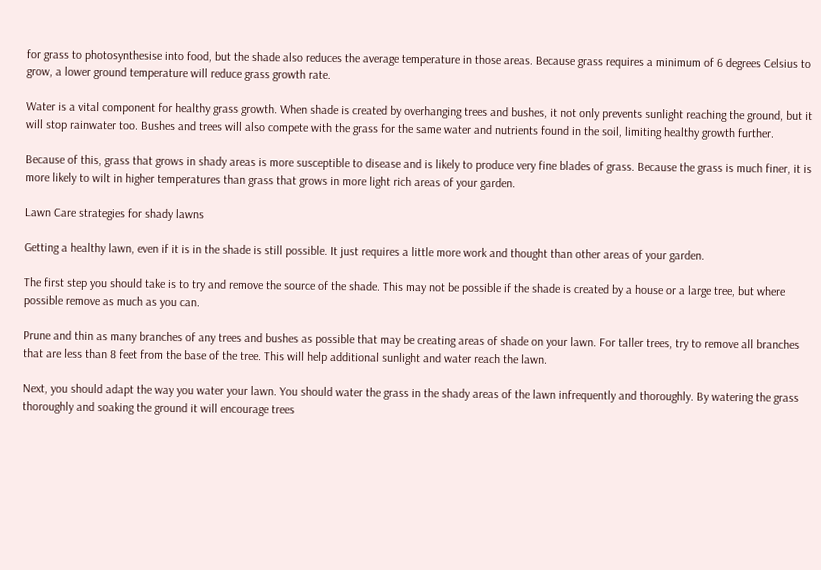for grass to photosynthesise into food, but the shade also reduces the average temperature in those areas. Because grass requires a minimum of 6 degrees Celsius to grow, a lower ground temperature will reduce grass growth rate.

Water is a vital component for healthy grass growth. When shade is created by overhanging trees and bushes, it not only prevents sunlight reaching the ground, but it will stop rainwater too. Bushes and trees will also compete with the grass for the same water and nutrients found in the soil, limiting healthy growth further.

Because of this, grass that grows in shady areas is more susceptible to disease and is likely to produce very fine blades of grass. Because the grass is much finer, it is more likely to wilt in higher temperatures than grass that grows in more light rich areas of your garden.

Lawn Care strategies for shady lawns

Getting a healthy lawn, even if it is in the shade is still possible. It just requires a little more work and thought than other areas of your garden.

The first step you should take is to try and remove the source of the shade. This may not be possible if the shade is created by a house or a large tree, but where possible remove as much as you can.

Prune and thin as many branches of any trees and bushes as possible that may be creating areas of shade on your lawn. For taller trees, try to remove all branches that are less than 8 feet from the base of the tree. This will help additional sunlight and water reach the lawn.

Next, you should adapt the way you water your lawn. You should water the grass in the shady areas of the lawn infrequently and thoroughly. By watering the grass thoroughly and soaking the ground it will encourage trees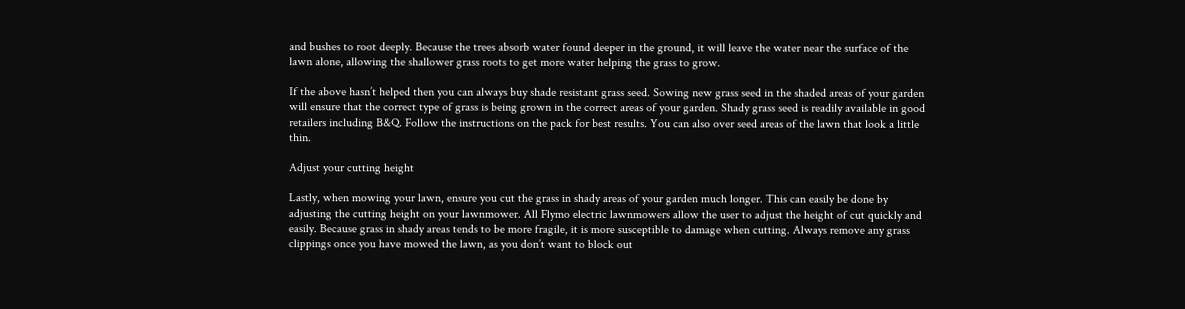and bushes to root deeply. Because the trees absorb water found deeper in the ground, it will leave the water near the surface of the lawn alone, allowing the shallower grass roots to get more water helping the grass to grow.

If the above hasn’t helped then you can always buy shade resistant grass seed. Sowing new grass seed in the shaded areas of your garden will ensure that the correct type of grass is being grown in the correct areas of your garden. Shady grass seed is readily available in good retailers including B&Q. Follow the instructions on the pack for best results. You can also over seed areas of the lawn that look a little thin.

Adjust your cutting height

Lastly, when mowing your lawn, ensure you cut the grass in shady areas of your garden much longer. This can easily be done by adjusting the cutting height on your lawnmower. All Flymo electric lawnmowers allow the user to adjust the height of cut quickly and easily. Because grass in shady areas tends to be more fragile, it is more susceptible to damage when cutting. Always remove any grass clippings once you have mowed the lawn, as you don’t want to block out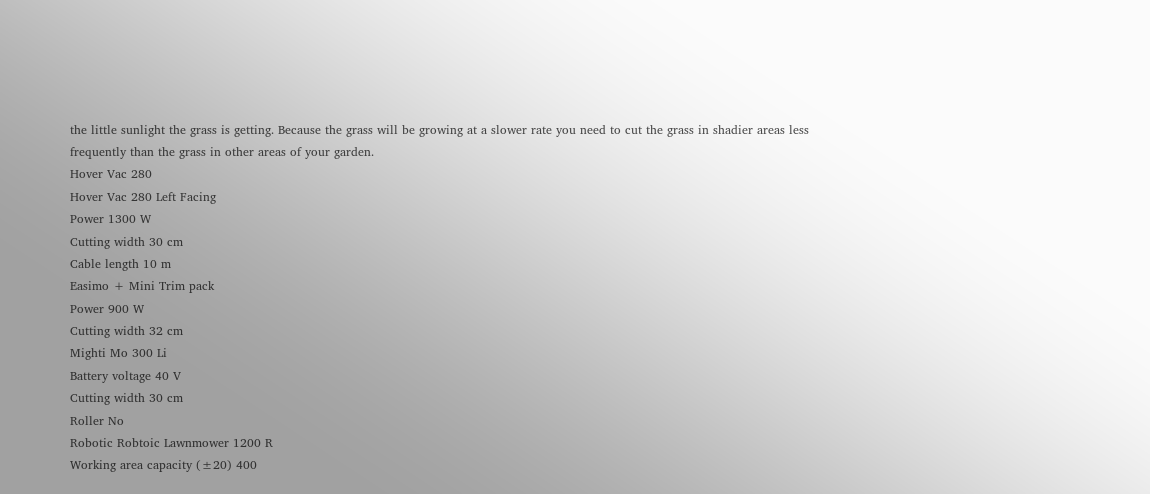the little sunlight the grass is getting. Because the grass will be growing at a slower rate you need to cut the grass in shadier areas less frequently than the grass in other areas of your garden.
Hover Vac 280
Hover Vac 280 Left Facing
Power 1300 W
Cutting width 30 cm
Cable length 10 m
Easimo + Mini Trim pack
Power 900 W
Cutting width 32 cm
Mighti Mo 300 Li
Battery voltage 40 V
Cutting width 30 cm
Roller No
Robotic Robtoic Lawnmower 1200 R
Working area capacity (±20) 400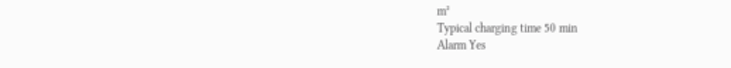m²
Typical charging time 50 min
Alarm Yes